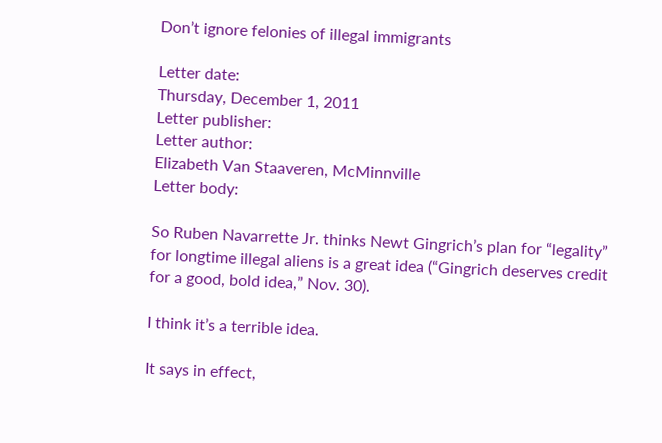Don’t ignore felonies of illegal immigrants

Letter date:
Thursday, December 1, 2011
Letter publisher:
Letter author:
Elizabeth Van Staaveren, McMinnville
Letter body:

So Ruben Navarrette Jr. thinks Newt Gingrich’s plan for “legality” for longtime illegal aliens is a great idea (“Gingrich deserves credit for a good, bold idea,” Nov. 30).

I think it’s a terrible idea.

It says in effect,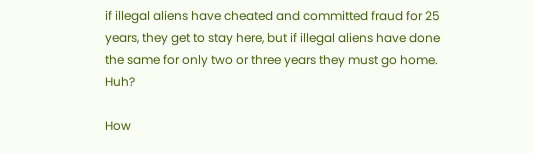if illegal aliens have cheated and committed fraud for 25 years, they get to stay here, but if illegal aliens have done the same for only two or three years they must go home. Huh?

How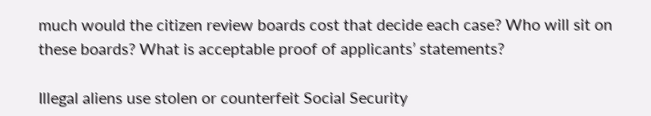much would the citizen review boards cost that decide each case? Who will sit on these boards? What is acceptable proof of applicants’ statements?

Illegal aliens use stolen or counterfeit Social Security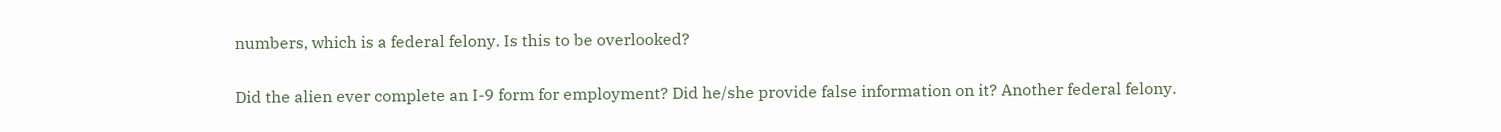numbers, which is a federal felony. Is this to be overlooked?

Did the alien ever complete an I-9 form for employment? Did he/she provide false information on it? Another federal felony.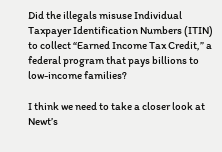Did the illegals misuse Individual Taxpayer Identification Numbers (ITIN) to collect “Earned Income Tax Credit,” a federal program that pays billions to low-income families?

I think we need to take a closer look at Newt’s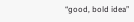“good, bold idea”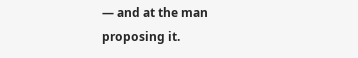— and at the man proposing it.